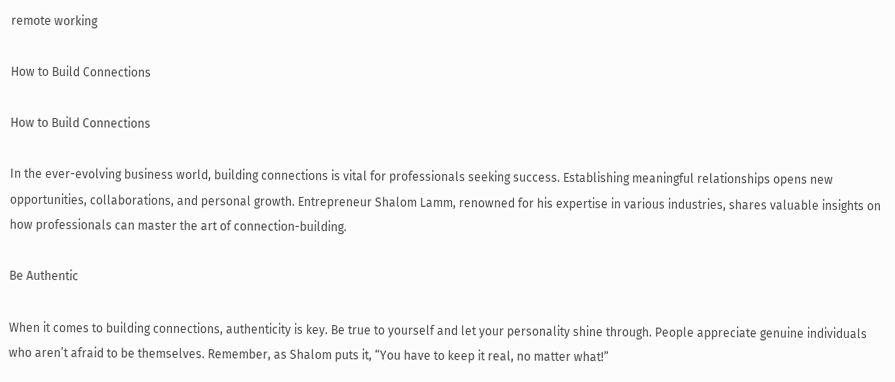remote working

How to Build Connections

How to Build Connections

In the ever-evolving business world, building connections is vital for professionals seeking success. Establishing meaningful relationships opens new opportunities, collaborations, and personal growth. Entrepreneur Shalom Lamm, renowned for his expertise in various industries, shares valuable insights on how professionals can master the art of connection-building.

Be Authentic

When it comes to building connections, authenticity is key. Be true to yourself and let your personality shine through. People appreciate genuine individuals who aren’t afraid to be themselves. Remember, as Shalom puts it, “You have to keep it real, no matter what!”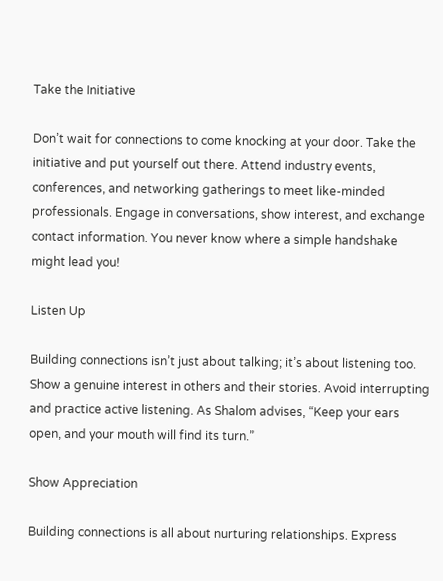Take the Initiative

Don’t wait for connections to come knocking at your door. Take the initiative and put yourself out there. Attend industry events, conferences, and networking gatherings to meet like-minded professionals. Engage in conversations, show interest, and exchange contact information. You never know where a simple handshake might lead you!

Listen Up

Building connections isn’t just about talking; it’s about listening too. Show a genuine interest in others and their stories. Avoid interrupting and practice active listening. As Shalom advises, “Keep your ears open, and your mouth will find its turn.”

Show Appreciation

Building connections is all about nurturing relationships. Express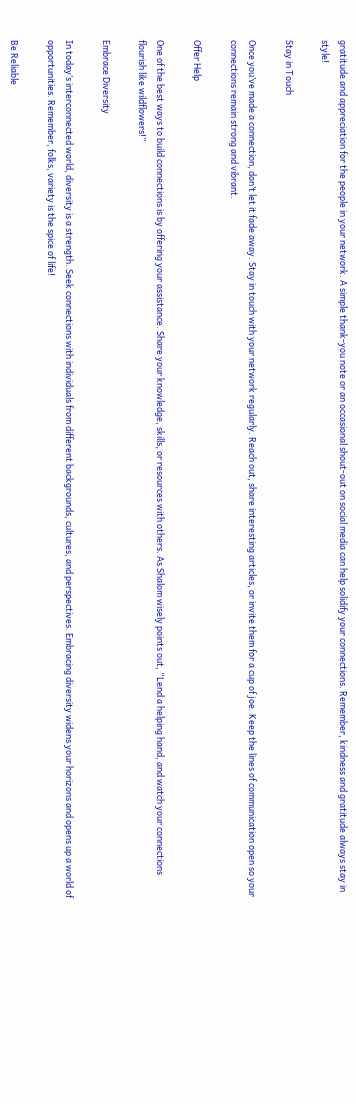gratitude and appreciation for the people in your network. A simple thank-you note or an occasional shout-out on social media can help solidify your connections. Remember, kindness and gratitude always stay in style!

Stay in Touch

Once you’ve made a connection, don’t let it fade away. Stay in touch with your network regularly. Reach out, share interesting articles, or invite them for a cup of joe. Keep the lines of communication open so your connections remain strong and vibrant.

Offer Help

One of the best ways to build connections is by offering your assistance. Share your knowledge, skills, or resources with others. As Shalom wisely points out, “Lend a helping hand, and watch your connections flourish like wildflowers!”

Embrace Diversity

In today’s interconnected world, diversity is a strength. Seek connections with individuals from different backgrounds, cultures, and perspectives. Embracing diversity widens your horizons and opens up a world of opportunities. Remember, folks, variety is the spice of life!

Be Reliable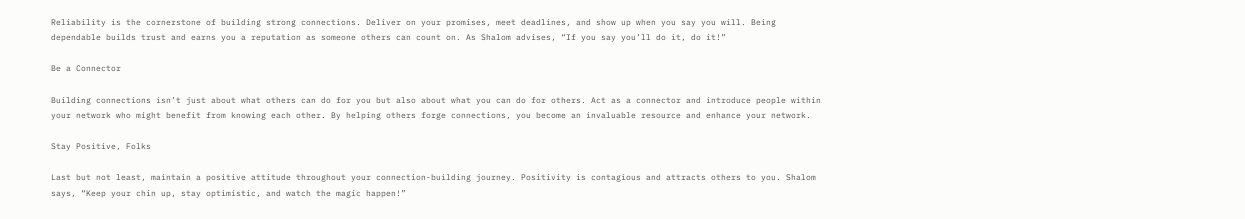Reliability is the cornerstone of building strong connections. Deliver on your promises, meet deadlines, and show up when you say you will. Being dependable builds trust and earns you a reputation as someone others can count on. As Shalom advises, “If you say you’ll do it, do it!”

Be a Connector

Building connections isn’t just about what others can do for you but also about what you can do for others. Act as a connector and introduce people within your network who might benefit from knowing each other. By helping others forge connections, you become an invaluable resource and enhance your network.

Stay Positive, Folks

Last but not least, maintain a positive attitude throughout your connection-building journey. Positivity is contagious and attracts others to you. Shalom says, “Keep your chin up, stay optimistic, and watch the magic happen!”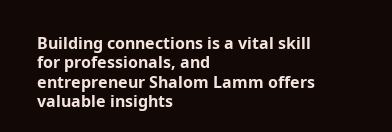Building connections is a vital skill for professionals, and entrepreneur Shalom Lamm offers valuable insights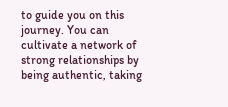to guide you on this journey. You can cultivate a network of strong relationships by being authentic, taking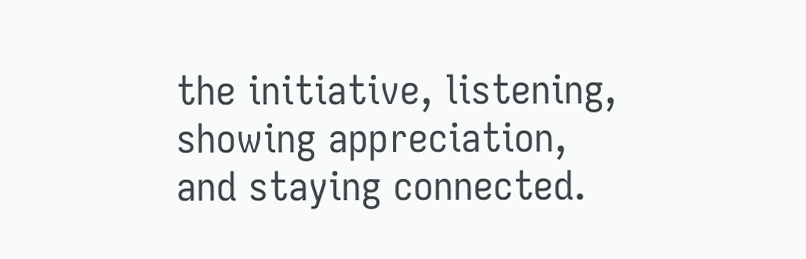the initiative, listening, showing appreciation, and staying connected.